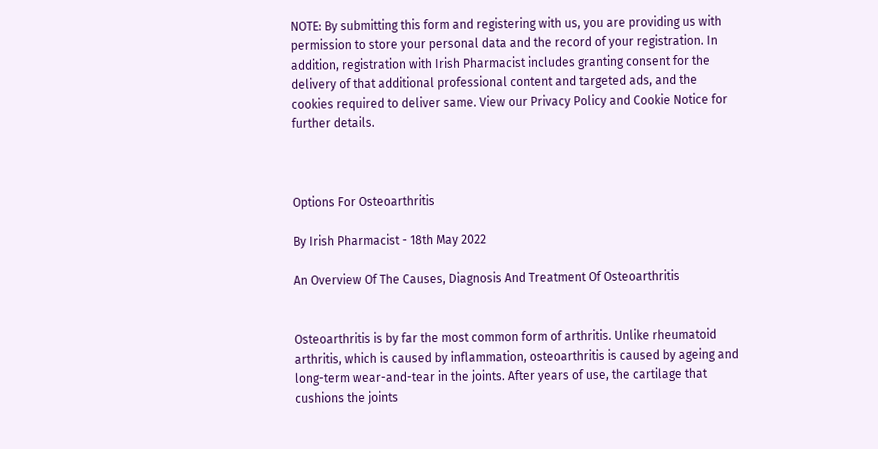NOTE: By submitting this form and registering with us, you are providing us with permission to store your personal data and the record of your registration. In addition, registration with Irish Pharmacist includes granting consent for the delivery of that additional professional content and targeted ads, and the cookies required to deliver same. View our Privacy Policy and Cookie Notice for further details.



Options For Osteoarthritis

By Irish Pharmacist - 18th May 2022

An Overview Of The Causes, Diagnosis And Treatment Of Osteoarthritis


Osteoarthritis is by far the most common form of arthritis. Unlike rheumatoid arthritis, which is caused by inflammation, osteoarthritis is caused by ageing and long-term wear-and-tear in the joints. After years of use, the cartilage that cushions the joints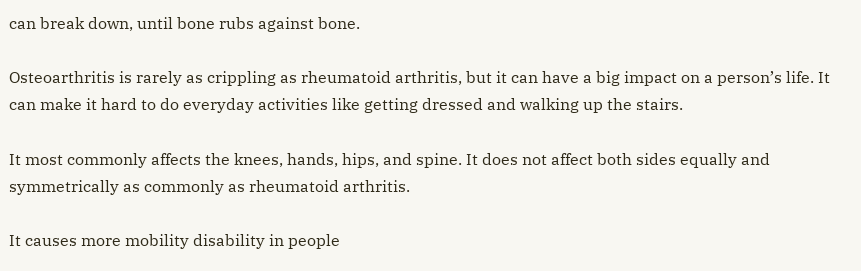can break down, until bone rubs against bone.

Osteoarthritis is rarely as crippling as rheumatoid arthritis, but it can have a big impact on a person’s life. It can make it hard to do everyday activities like getting dressed and walking up the stairs.

It most commonly affects the knees, hands, hips, and spine. It does not affect both sides equally and symmetrically as commonly as rheumatoid arthritis.

It causes more mobility disability in people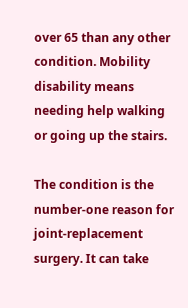over 65 than any other condition. Mobility disability means needing help walking or going up the stairs.

The condition is the number-one reason for joint-replacement surgery. It can take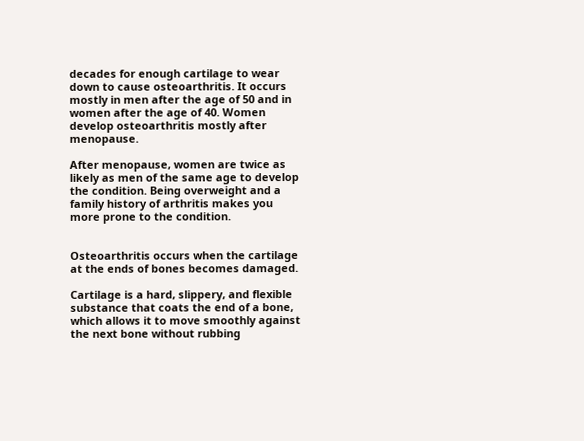decades for enough cartilage to wear down to cause osteoarthritis. It occurs mostly in men after the age of 50 and in women after the age of 40. Women develop osteoarthritis mostly after menopause.

After menopause, women are twice as likely as men of the same age to develop the condition. Being overweight and a family history of arthritis makes you more prone to the condition.


Osteoarthritis occurs when the cartilage at the ends of bones becomes damaged.

Cartilage is a hard, slippery, and flexible substance that coats the end of a bone, which allows it to move smoothly against the next bone without rubbing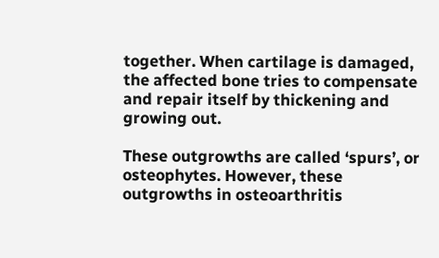together. When cartilage is damaged, the affected bone tries to compensate and repair itself by thickening and growing out.

These outgrowths are called ‘spurs’, or osteophytes. However, these outgrowths in osteoarthritis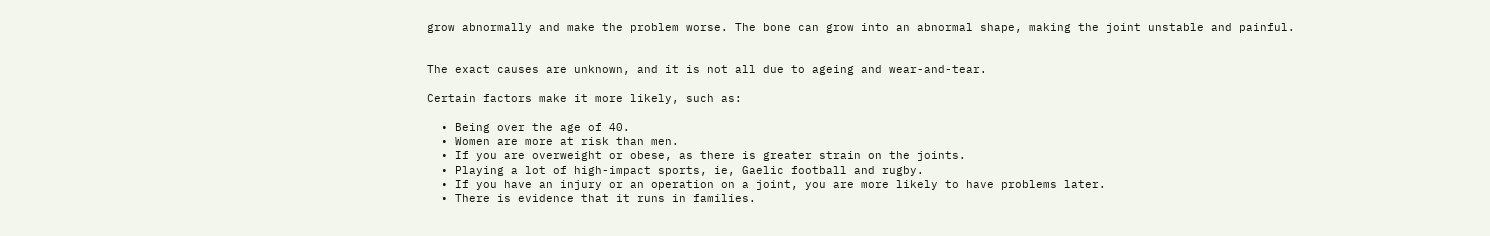grow abnormally and make the problem worse. The bone can grow into an abnormal shape, making the joint unstable and painful.


The exact causes are unknown, and it is not all due to ageing and wear-and-tear.

Certain factors make it more likely, such as:

  • Being over the age of 40.
  • Women are more at risk than men.
  • If you are overweight or obese, as there is greater strain on the joints.
  • Playing a lot of high-impact sports, ie, Gaelic football and rugby.
  • If you have an injury or an operation on a joint, you are more likely to have problems later.
  • There is evidence that it runs in families.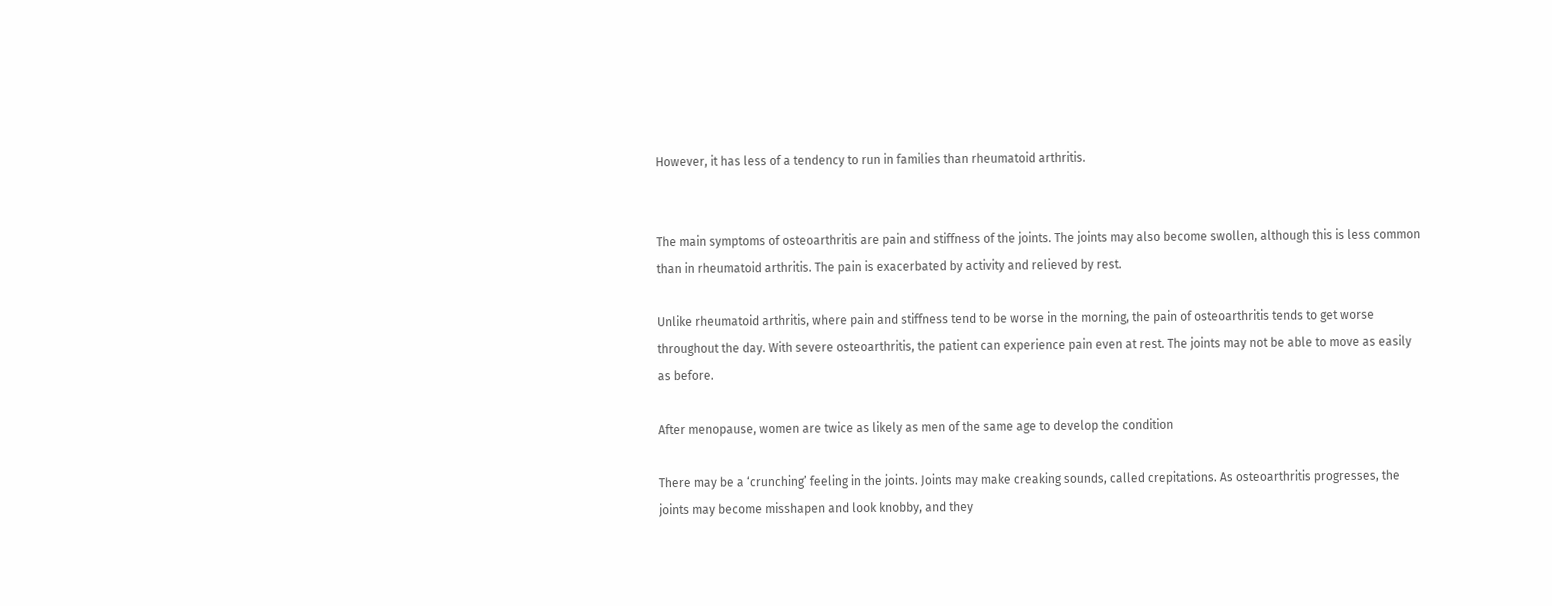However, it has less of a tendency to run in families than rheumatoid arthritis.


The main symptoms of osteoarthritis are pain and stiffness of the joints. The joints may also become swollen, although this is less common than in rheumatoid arthritis. The pain is exacerbated by activity and relieved by rest.

Unlike rheumatoid arthritis, where pain and stiffness tend to be worse in the morning, the pain of osteoarthritis tends to get worse throughout the day. With severe osteoarthritis, the patient can experience pain even at rest. The joints may not be able to move as easily as before.

After menopause, women are twice as likely as men of the same age to develop the condition

There may be a ‘crunching’ feeling in the joints. Joints may make creaking sounds, called crepitations. As osteoarthritis progresses, the joints may become misshapen and look knobby, and they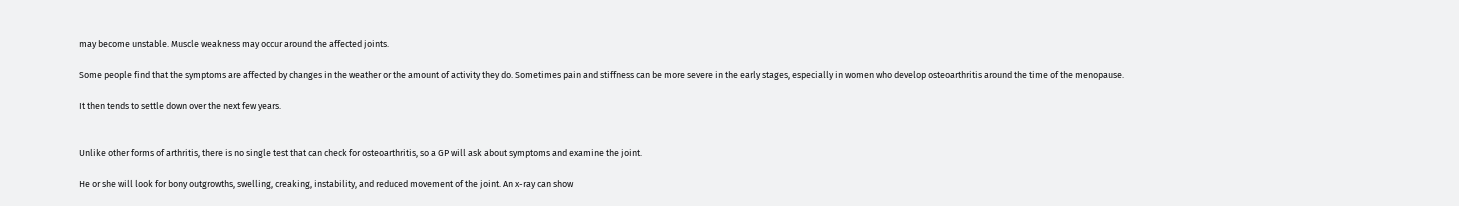may become unstable. Muscle weakness may occur around the affected joints.

Some people find that the symptoms are affected by changes in the weather or the amount of activity they do. Sometimes pain and stiffness can be more severe in the early stages, especially in women who develop osteoarthritis around the time of the menopause.

It then tends to settle down over the next few years.


Unlike other forms of arthritis, there is no single test that can check for osteoarthritis, so a GP will ask about symptoms and examine the joint.

He or she will look for bony outgrowths, swelling, creaking, instability, and reduced movement of the joint. An x-ray can show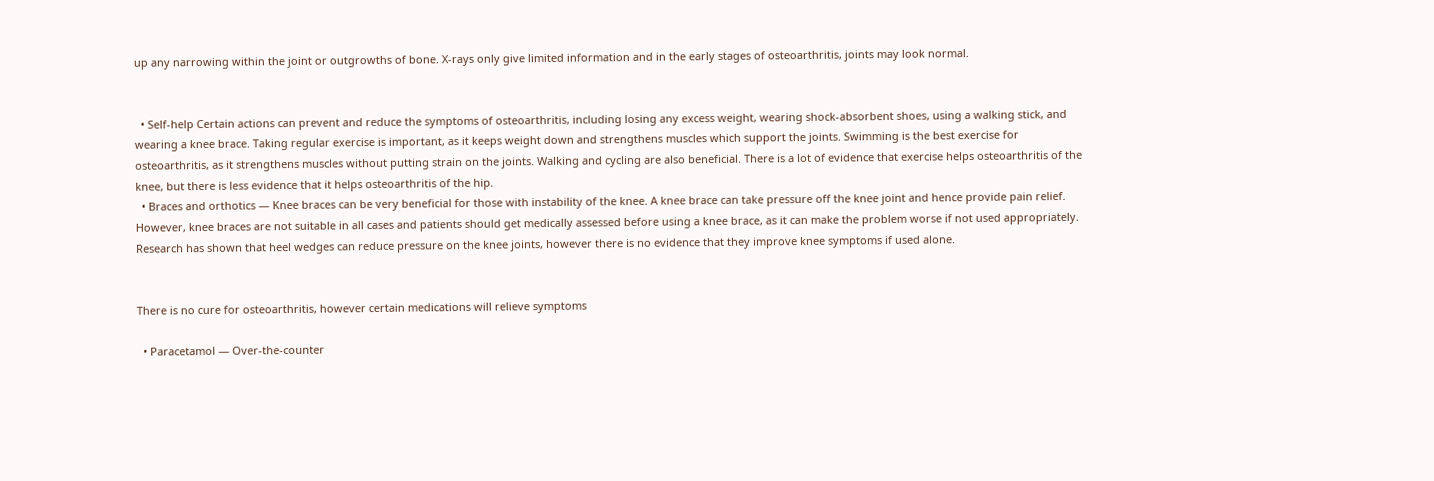up any narrowing within the joint or outgrowths of bone. X-rays only give limited information and in the early stages of osteoarthritis, joints may look normal.


  • Self-help Certain actions can prevent and reduce the symptoms of osteoarthritis, including losing any excess weight, wearing shock-absorbent shoes, using a walking stick, and wearing a knee brace. Taking regular exercise is important, as it keeps weight down and strengthens muscles which support the joints. Swimming is the best exercise for osteoarthritis, as it strengthens muscles without putting strain on the joints. Walking and cycling are also beneficial. There is a lot of evidence that exercise helps osteoarthritis of the knee, but there is less evidence that it helps osteoarthritis of the hip.
  • Braces and orthotics — Knee braces can be very beneficial for those with instability of the knee. A knee brace can take pressure off the knee joint and hence provide pain relief. However, knee braces are not suitable in all cases and patients should get medically assessed before using a knee brace, as it can make the problem worse if not used appropriately. Research has shown that heel wedges can reduce pressure on the knee joints, however there is no evidence that they improve knee symptoms if used alone.


There is no cure for osteoarthritis, however certain medications will relieve symptoms

  • Paracetamol — Over-the-counter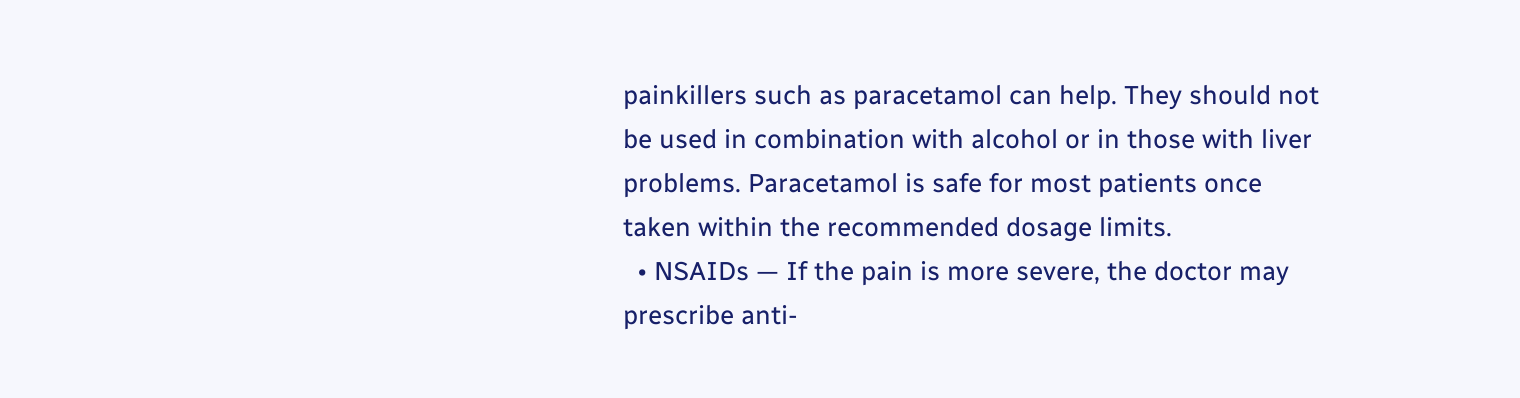painkillers such as paracetamol can help. They should not be used in combination with alcohol or in those with liver problems. Paracetamol is safe for most patients once taken within the recommended dosage limits.
  • NSAIDs — If the pain is more severe, the doctor may prescribe anti-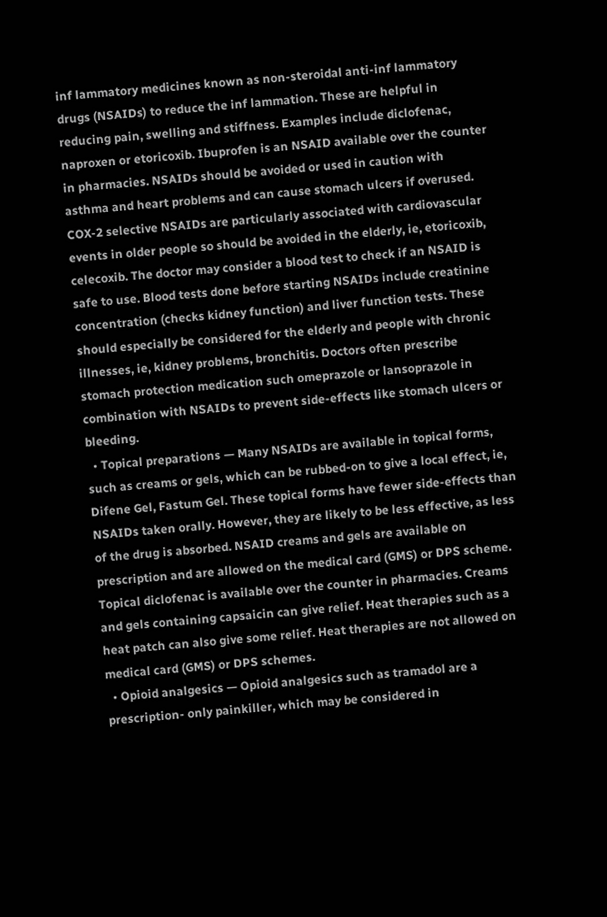inf lammatory medicines known as non-steroidal anti-inf lammatory drugs (NSAIDs) to reduce the inf lammation. These are helpful in reducing pain, swelling and stiffness. Examples include diclofenac, naproxen or etoricoxib. Ibuprofen is an NSAID available over the counter in pharmacies. NSAIDs should be avoided or used in caution with asthma and heart problems and can cause stomach ulcers if overused. COX-2 selective NSAIDs are particularly associated with cardiovascular events in older people so should be avoided in the elderly, ie, etoricoxib, celecoxib. The doctor may consider a blood test to check if an NSAID is safe to use. Blood tests done before starting NSAIDs include creatinine concentration (checks kidney function) and liver function tests. These should especially be considered for the elderly and people with chronic illnesses, ie, kidney problems, bronchitis. Doctors often prescribe stomach protection medication such omeprazole or lansoprazole in combination with NSAIDs to prevent side-effects like stomach ulcers or bleeding.
  • Topical preparations — Many NSAIDs are available in topical forms, such as creams or gels, which can be rubbed-on to give a local effect, ie, Difene Gel, Fastum Gel. These topical forms have fewer side-effects than NSAIDs taken orally. However, they are likely to be less effective, as less of the drug is absorbed. NSAID creams and gels are available on prescription and are allowed on the medical card (GMS) or DPS scheme. Topical diclofenac is available over the counter in pharmacies. Creams and gels containing capsaicin can give relief. Heat therapies such as a heat patch can also give some relief. Heat therapies are not allowed on medical card (GMS) or DPS schemes.
  • Opioid analgesics — Opioid analgesics such as tramadol are a prescription- only painkiller, which may be considered in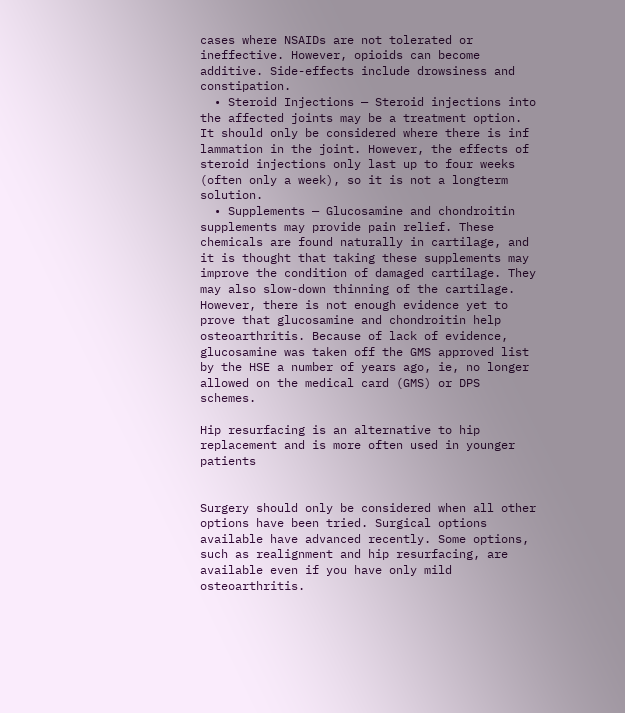cases where NSAIDs are not tolerated or ineffective. However, opioids can become additive. Side-effects include drowsiness and constipation.
  • Steroid Injections — Steroid injections into the affected joints may be a treatment option. It should only be considered where there is inf lammation in the joint. However, the effects of steroid injections only last up to four weeks (often only a week), so it is not a longterm solution.
  • Supplements — Glucosamine and chondroitin supplements may provide pain relief. These chemicals are found naturally in cartilage, and it is thought that taking these supplements may improve the condition of damaged cartilage. They may also slow-down thinning of the cartilage. However, there is not enough evidence yet to prove that glucosamine and chondroitin help osteoarthritis. Because of lack of evidence, glucosamine was taken off the GMS approved list by the HSE a number of years ago, ie, no longer allowed on the medical card (GMS) or DPS schemes.

Hip resurfacing is an alternative to hip replacement and is more often used in younger patients


Surgery should only be considered when all other options have been tried. Surgical options available have advanced recently. Some options, such as realignment and hip resurfacing, are available even if you have only mild osteoarthritis.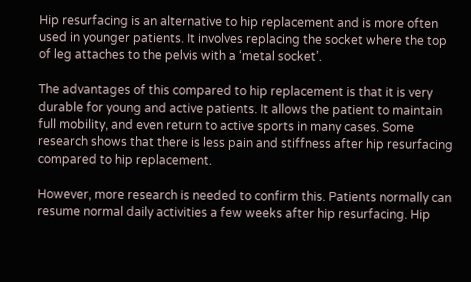Hip resurfacing is an alternative to hip replacement and is more often used in younger patients. It involves replacing the socket where the top of leg attaches to the pelvis with a ‘metal socket’.

The advantages of this compared to hip replacement is that it is very durable for young and active patients. It allows the patient to maintain full mobility, and even return to active sports in many cases. Some research shows that there is less pain and stiffness after hip resurfacing compared to hip replacement.

However, more research is needed to confirm this. Patients normally can resume normal daily activities a few weeks after hip resurfacing. Hip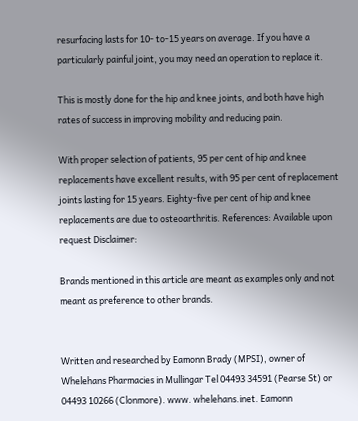resurfacing lasts for 10- to-15 years on average. If you have a particularly painful joint, you may need an operation to replace it.

This is mostly done for the hip and knee joints, and both have high rates of success in improving mobility and reducing pain.

With proper selection of patients, 95 per cent of hip and knee replacements have excellent results, with 95 per cent of replacement joints lasting for 15 years. Eighty-five per cent of hip and knee replacements are due to osteoarthritis. References: Available upon request Disclaimer:

Brands mentioned in this article are meant as examples only and not meant as preference to other brands.


Written and researched by Eamonn Brady (MPSI), owner of Whelehans Pharmacies in Mullingar Tel 04493 34591 (Pearse St) or 04493 10266 (Clonmore). www. whelehans.inet. Eamonn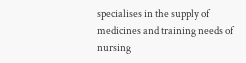specialises in the supply of medicines and training needs of nursing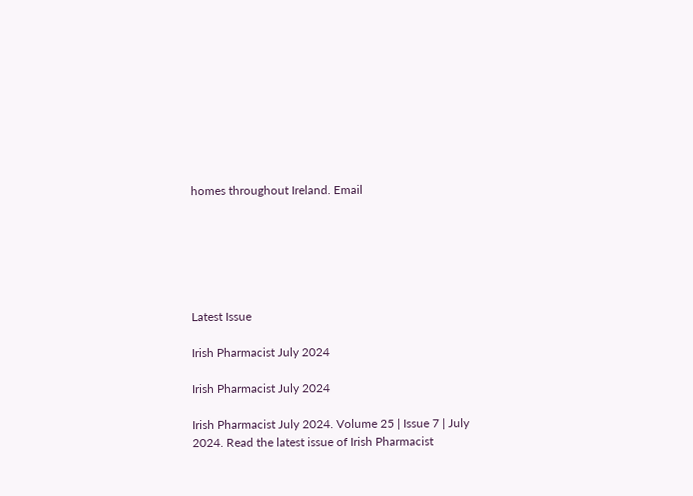homes throughout Ireland. Email






Latest Issue

Irish Pharmacist July 2024

Irish Pharmacist July 2024

Irish Pharmacist July 2024. Volume 25 | Issue 7 | July 2024. Read the latest issue of Irish Pharmacist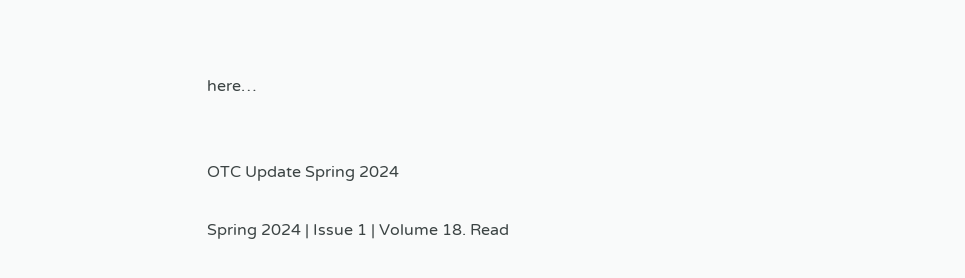here…


OTC Update Spring 2024

Spring 2024 | Issue 1 | Volume 18. Read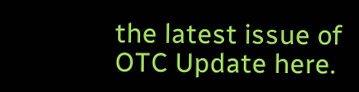the latest issue of OTC Update here.